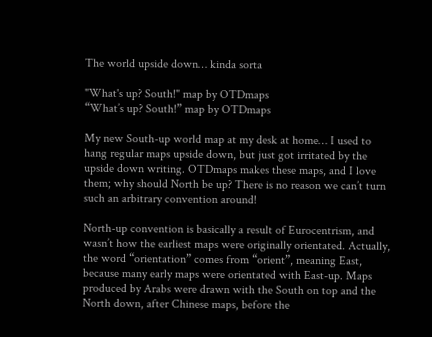The world upside down… kinda sorta

"What's up? South!" map by OTDmaps
“What’s up? South!” map by OTDmaps

My new South-up world map at my desk at home… I used to hang regular maps upside down, but just got irritated by the upside down writing. OTDmaps makes these maps, and I love them; why should North be up? There is no reason we can’t turn such an arbitrary convention around!

North-up convention is basically a result of Eurocentrism, and wasn’t how the earliest maps were originally orientated. Actually, the word “orientation” comes from “orient”, meaning East, because many early maps were orientated with East-up. Maps produced by Arabs were drawn with the South on top and the North down, after Chinese maps, before the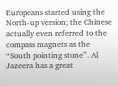Europeans started using the North-up version; the Chinese actually even referred to the compass magnets as the “South pointing stone”. Al Jazeera has a great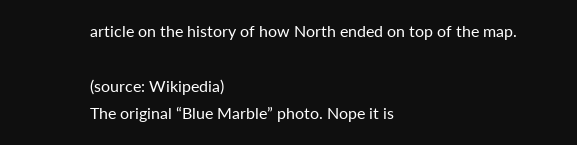article on the history of how North ended on top of the map.

(source: Wikipedia)
The original “Blue Marble” photo. Nope it is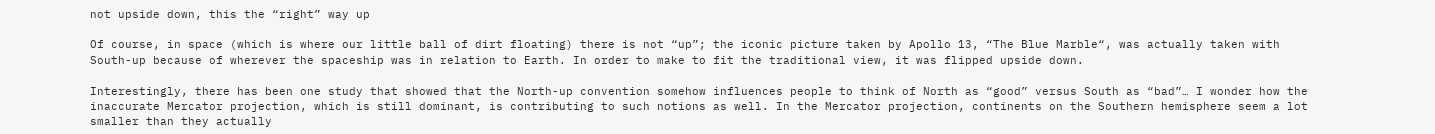not upside down, this the “right” way up

Of course, in space (which is where our little ball of dirt floating) there is not “up”; the iconic picture taken by Apollo 13, “The Blue Marble“, was actually taken with South-up because of wherever the spaceship was in relation to Earth. In order to make to fit the traditional view, it was flipped upside down.

Interestingly, there has been one study that showed that the North-up convention somehow influences people to think of North as “good” versus South as “bad”… I wonder how the inaccurate Mercator projection, which is still dominant, is contributing to such notions as well. In the Mercator projection, continents on the Southern hemisphere seem a lot smaller than they actually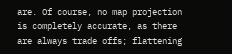are. Of course, no map projection is completely accurate, as there are always trade offs; flattening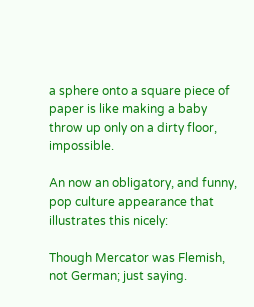a sphere onto a square piece of paper is like making a baby throw up only on a dirty floor, impossible.

An now an obligatory, and funny, pop culture appearance that illustrates this nicely:

Though Mercator was Flemish, not German; just saying.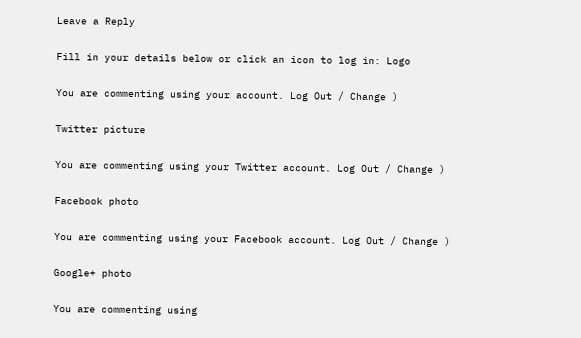Leave a Reply

Fill in your details below or click an icon to log in: Logo

You are commenting using your account. Log Out / Change )

Twitter picture

You are commenting using your Twitter account. Log Out / Change )

Facebook photo

You are commenting using your Facebook account. Log Out / Change )

Google+ photo

You are commenting using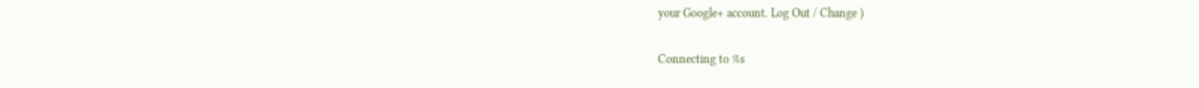your Google+ account. Log Out / Change )

Connecting to %s